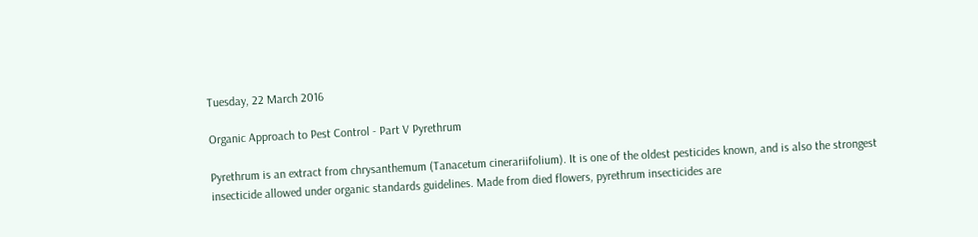Tuesday, 22 March 2016

Organic Approach to Pest Control - Part V Pyrethrum

Pyrethrum is an extract from chrysanthemum (Tanacetum cinerariifolium). It is one of the oldest pesticides known, and is also the strongest insecticide allowed under organic standards guidelines. Made from died flowers, pyrethrum insecticides are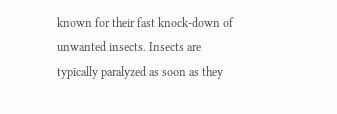known for their fast knock-down of unwanted insects. Insects are typically paralyzed as soon as they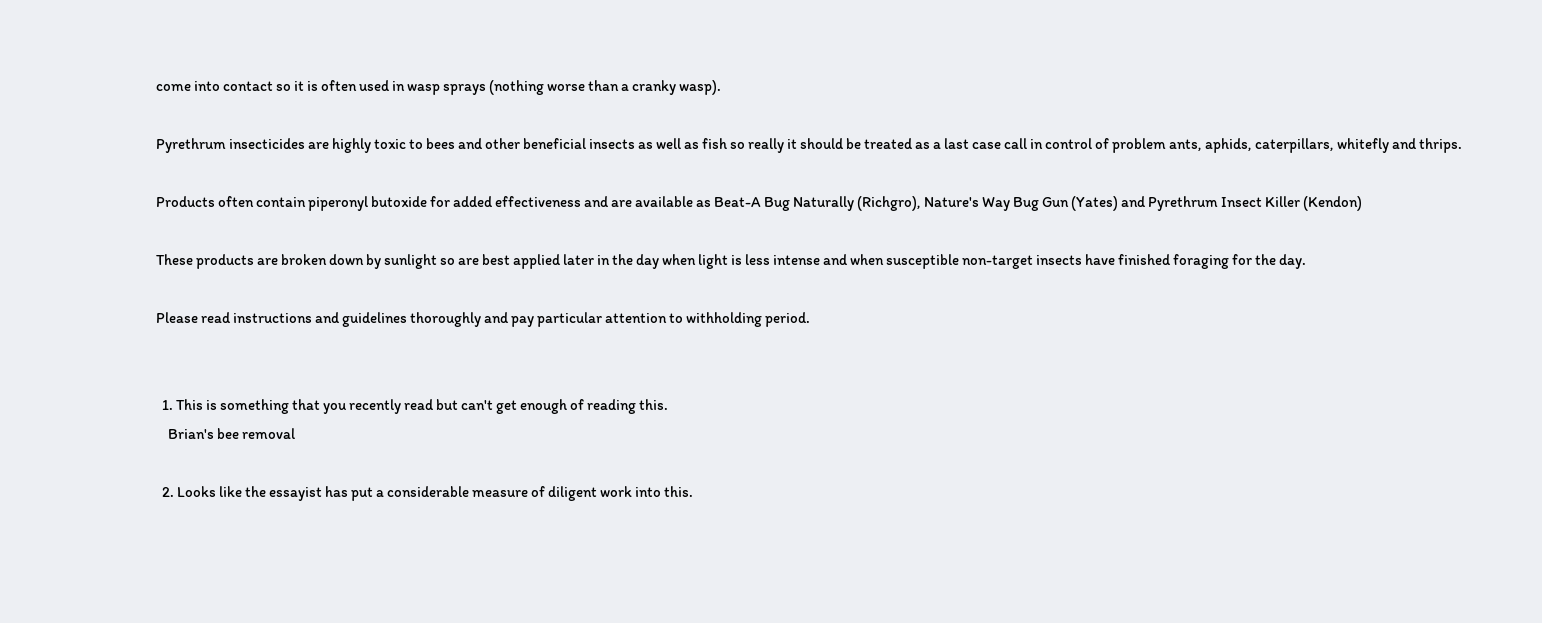come into contact so it is often used in wasp sprays (nothing worse than a cranky wasp).

Pyrethrum insecticides are highly toxic to bees and other beneficial insects as well as fish so really it should be treated as a last case call in control of problem ants, aphids, caterpillars, whitefly and thrips.

Products often contain piperonyl butoxide for added effectiveness and are available as Beat-A Bug Naturally (Richgro), Nature's Way Bug Gun (Yates) and Pyrethrum Insect Killer (Kendon)

These products are broken down by sunlight so are best applied later in the day when light is less intense and when susceptible non-target insects have finished foraging for the day.

Please read instructions and guidelines thoroughly and pay particular attention to withholding period.


  1. This is something that you recently read but can't get enough of reading this.
    Brian's bee removal

  2. Looks like the essayist has put a considerable measure of diligent work into this.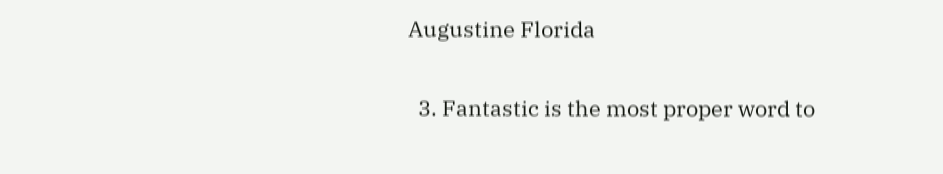Augustine Florida

  3. Fantastic is the most proper word to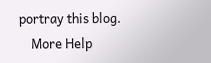portray this blog.
    More Help